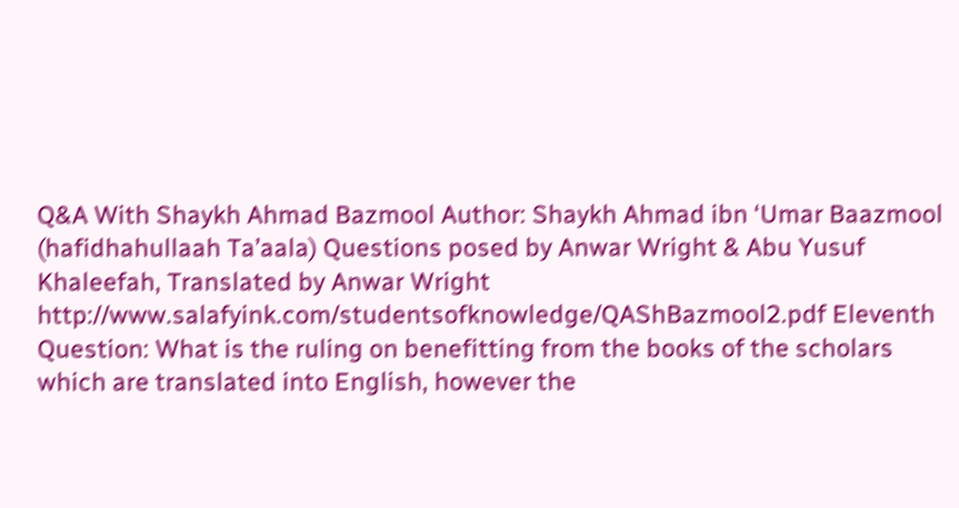Q&A With Shaykh Ahmad Bazmool Author: Shaykh Ahmad ibn ‘Umar Baazmool (hafidhahullaah Ta’aala) Questions posed by Anwar Wright & Abu Yusuf Khaleefah, Translated by Anwar Wright http://www.salafyink.com/studentsofknowledge/QAShBazmool2.pdf Eleventh Question: What is the ruling on benefitting from the books of the scholars which are translated into English, however the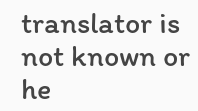translator is not known or he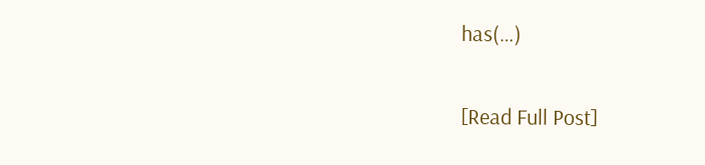has(…)

[Read Full Post]